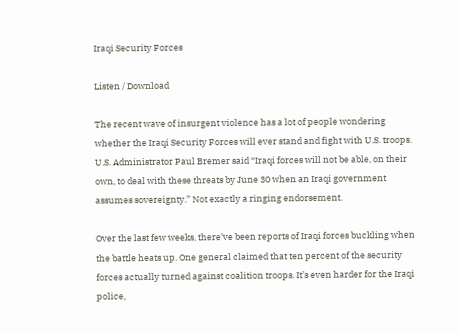Iraqi Security Forces

Listen / Download

The recent wave of insurgent violence has a lot of people wondering whether the Iraqi Security Forces will ever stand and fight with U.S. troops. U.S. Administrator Paul Bremer said “Iraqi forces will not be able, on their own, to deal with these threats by June 30 when an Iraqi government assumes sovereignty.” Not exactly a ringing endorsement.

Over the last few weeks, there’ve been reports of Iraqi forces buckling when the battle heats up. One general claimed that ten percent of the security forces actually turned against coalition troops. It’s even harder for the Iraqi police,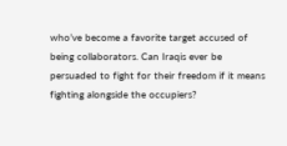who’ve become a favorite target accused of being collaborators. Can Iraqis ever be persuaded to fight for their freedom if it means fighting alongside the occupiers?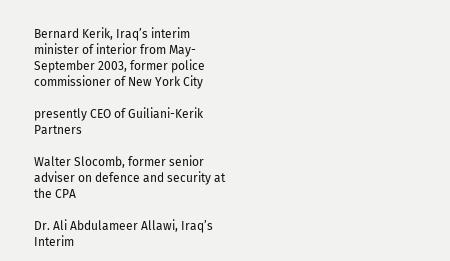Bernard Kerik, Iraq’s interim minister of interior from May-September 2003, former police commissioner of New York City

presently CEO of Guiliani-Kerik Partners

Walter Slocomb, former senior adviser on defence and security at the CPA

Dr. Ali Abdulameer Allawi, Iraq’s Interim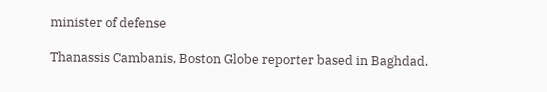minister of defense

Thanassis Cambanis, Boston Globe reporter based in Baghdad.